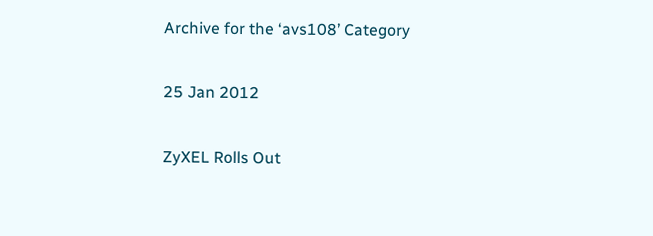Archive for the ‘avs108’ Category

25 Jan 2012

ZyXEL Rolls Out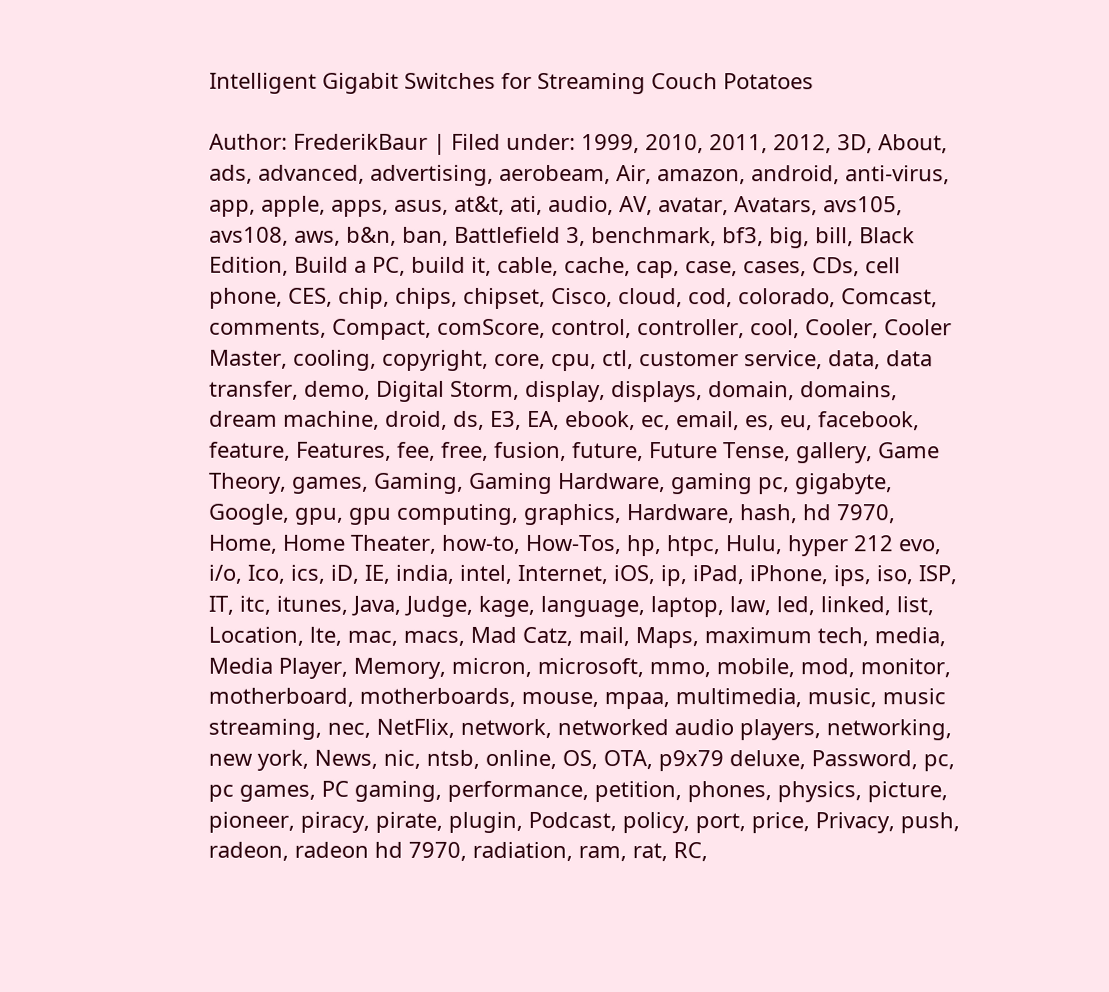Intelligent Gigabit Switches for Streaming Couch Potatoes

Author: FrederikBaur | Filed under: 1999, 2010, 2011, 2012, 3D, About, ads, advanced, advertising, aerobeam, Air, amazon, android, anti-virus, app, apple, apps, asus, at&t, ati, audio, AV, avatar, Avatars, avs105, avs108, aws, b&n, ban, Battlefield 3, benchmark, bf3, big, bill, Black Edition, Build a PC, build it, cable, cache, cap, case, cases, CDs, cell phone, CES, chip, chips, chipset, Cisco, cloud, cod, colorado, Comcast, comments, Compact, comScore, control, controller, cool, Cooler, Cooler Master, cooling, copyright, core, cpu, ctl, customer service, data, data transfer, demo, Digital Storm, display, displays, domain, domains, dream machine, droid, ds, E3, EA, ebook, ec, email, es, eu, facebook, feature, Features, fee, free, fusion, future, Future Tense, gallery, Game Theory, games, Gaming, Gaming Hardware, gaming pc, gigabyte, Google, gpu, gpu computing, graphics, Hardware, hash, hd 7970, Home, Home Theater, how-to, How-Tos, hp, htpc, Hulu, hyper 212 evo, i/o, Ico, ics, iD, IE, india, intel, Internet, iOS, ip, iPad, iPhone, ips, iso, ISP, IT, itc, itunes, Java, Judge, kage, language, laptop, law, led, linked, list, Location, lte, mac, macs, Mad Catz, mail, Maps, maximum tech, media, Media Player, Memory, micron, microsoft, mmo, mobile, mod, monitor, motherboard, motherboards, mouse, mpaa, multimedia, music, music streaming, nec, NetFlix, network, networked audio players, networking, new york, News, nic, ntsb, online, OS, OTA, p9x79 deluxe, Password, pc, pc games, PC gaming, performance, petition, phones, physics, picture, pioneer, piracy, pirate, plugin, Podcast, policy, port, price, Privacy, push, radeon, radeon hd 7970, radiation, ram, rat, RC,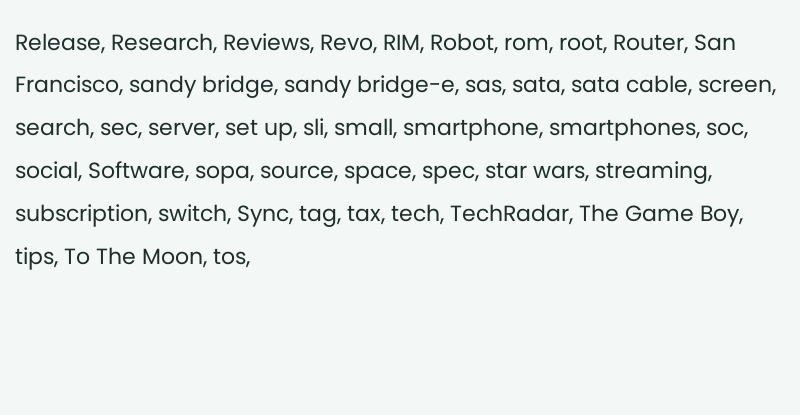Release, Research, Reviews, Revo, RIM, Robot, rom, root, Router, San Francisco, sandy bridge, sandy bridge-e, sas, sata, sata cable, screen, search, sec, server, set up, sli, small, smartphone, smartphones, soc, social, Software, sopa, source, space, spec, star wars, streaming, subscription, switch, Sync, tag, tax, tech, TechRadar, The Game Boy, tips, To The Moon, tos,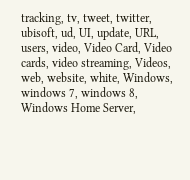tracking, tv, tweet, twitter, ubisoft, ud, UI, update, URL, users, video, Video Card, Video cards, video streaming, Videos, web, website, white, Windows, windows 7, windows 8, Windows Home Server,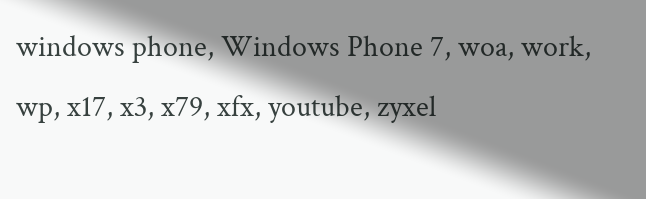windows phone, Windows Phone 7, woa, work, wp, x17, x3, x79, xfx, youtube, zyxel